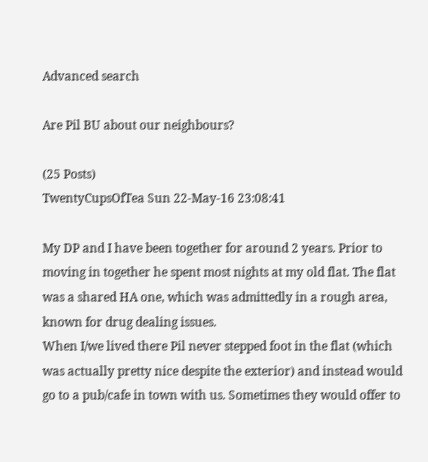Advanced search

Are Pil BU about our neighbours?

(25 Posts)
TwentyCupsOfTea Sun 22-May-16 23:08:41

My DP and I have been together for around 2 years. Prior to moving in together he spent most nights at my old flat. The flat was a shared HA one, which was admittedly in a rough area, known for drug dealing issues.
When I/we lived there Pil never stepped foot in the flat (which was actually pretty nice despite the exterior) and instead would go to a pub/cafe in town with us. Sometimes they would offer to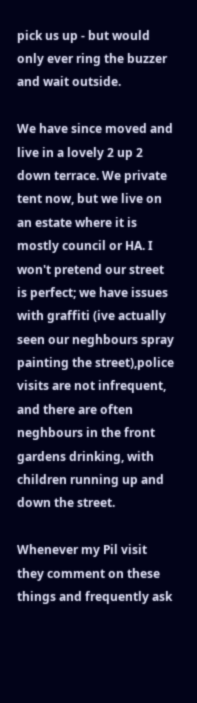pick us up - but would only ever ring the buzzer and wait outside.

We have since moved and live in a lovely 2 up 2 down terrace. We private tent now, but we live on an estate where it is mostly council or HA. I won't pretend our street is perfect; we have issues with graffiti (ive actually seen our neghbours spray painting the street),police visits are not infrequent, and there are often neghbours in the front gardens drinking, with children running up and down the street.

Whenever my Pil visit they comment on these things and frequently ask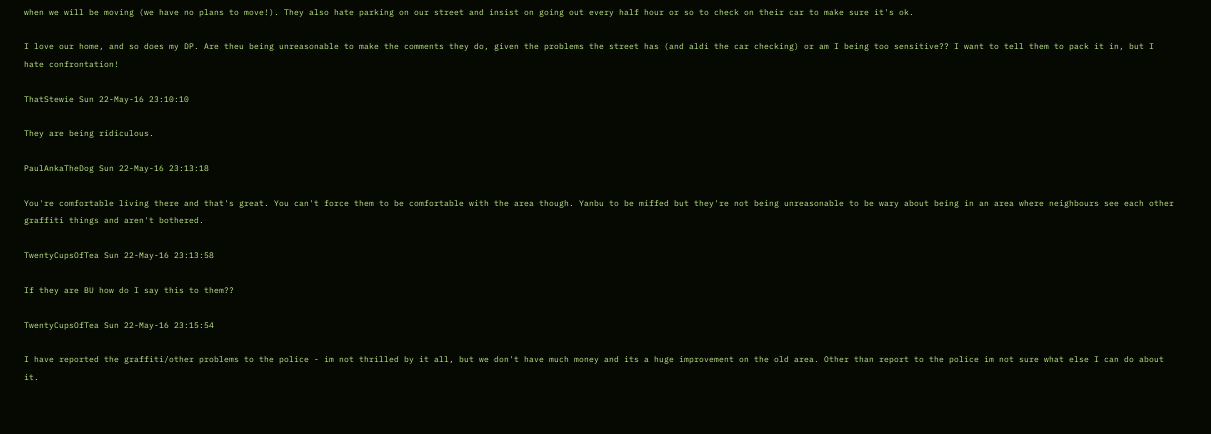when we will be moving (we have no plans to move!). They also hate parking on our street and insist on going out every half hour or so to check on their car to make sure it's ok.

I love our home, and so does my DP. Are theu being unreasonable to make the comments they do, given the problems the street has (and aldi the car checking) or am I being too sensitive?? I want to tell them to pack it in, but I hate confrontation!

ThatStewie Sun 22-May-16 23:10:10

They are being ridiculous.

PaulAnkaTheDog Sun 22-May-16 23:13:18

You're comfortable living there and that's great. You can't force them to be comfortable with the area though. Yanbu to be miffed but they're not being unreasonable to be wary about being in an area where neighbours see each other graffiti things and aren't bothered.

TwentyCupsOfTea Sun 22-May-16 23:13:58

If they are BU how do I say this to them??

TwentyCupsOfTea Sun 22-May-16 23:15:54

I have reported the graffiti/other problems to the police - im not thrilled by it all, but we don't have much money and its a huge improvement on the old area. Other than report to the police im not sure what else I can do about it.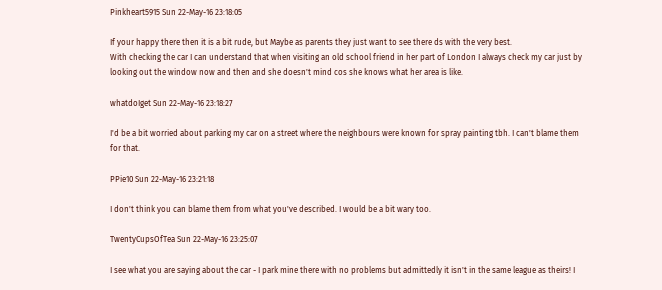Pinkheart5915 Sun 22-May-16 23:18:05

If your happy there then it is a bit rude, but Maybe as parents they just want to see there ds with the very best.
With checking the car I can understand that when visiting an old school friend in her part of London I always check my car just by looking out the window now and then and she doesn't mind cos she knows what her area is like.

whatdoIget Sun 22-May-16 23:18:27

I'd be a bit worried about parking my car on a street where the neighbours were known for spray painting tbh. I can't blame them for that.

PPie10 Sun 22-May-16 23:21:18

I don't think you can blame them from what you've described. I would be a bit wary too.

TwentyCupsOfTea Sun 22-May-16 23:25:07

I see what you are saying about the car - I park mine there with no problems but admittedly it isn't in the same league as theirs! I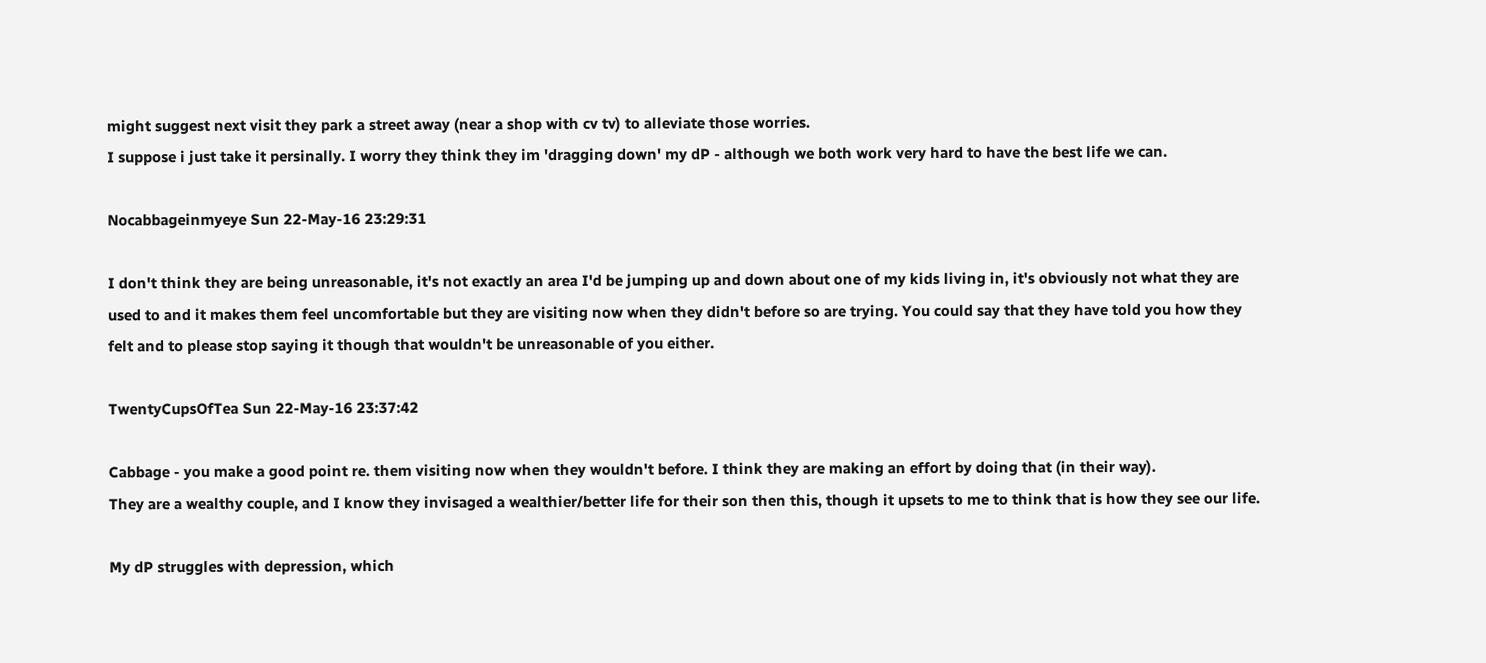might suggest next visit they park a street away (near a shop with cv tv) to alleviate those worries.
I suppose i just take it persinally. I worry they think they im 'dragging down' my dP - although we both work very hard to have the best life we can.

Nocabbageinmyeye Sun 22-May-16 23:29:31

I don't think they are being unreasonable, it's not exactly an area I'd be jumping up and down about one of my kids living in, it's obviously not what they are used to and it makes them feel uncomfortable but they are visiting now when they didn't before so are trying. You could say that they have told you how they felt and to please stop saying it though that wouldn't be unreasonable of you either.

TwentyCupsOfTea Sun 22-May-16 23:37:42

Cabbage - you make a good point re. them visiting now when they wouldn't before. I think they are making an effort by doing that (in their way).
They are a wealthy couple, and I know they invisaged a wealthier/better life for their son then this, though it upsets to me to think that is how they see our life.

My dP struggles with depression, which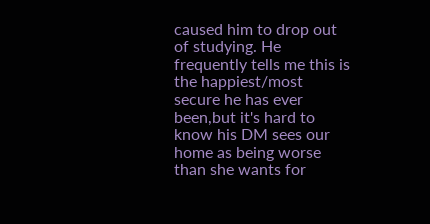caused him to drop out of studying. He frequently tells me this is the happiest/most secure he has ever been,but it's hard to know his DM sees our home as being worse than she wants for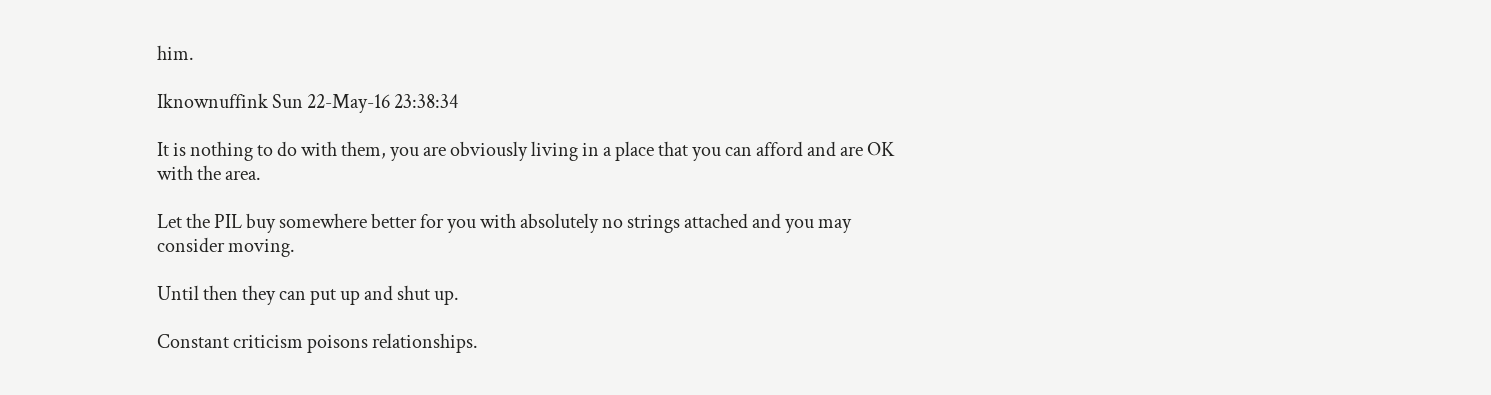him.

Iknownuffink Sun 22-May-16 23:38:34

It is nothing to do with them, you are obviously living in a place that you can afford and are OK with the area.

Let the PIL buy somewhere better for you with absolutely no strings attached and you may consider moving.

Until then they can put up and shut up.

Constant criticism poisons relationships.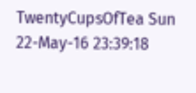TwentyCupsOfTea Sun 22-May-16 23:39:18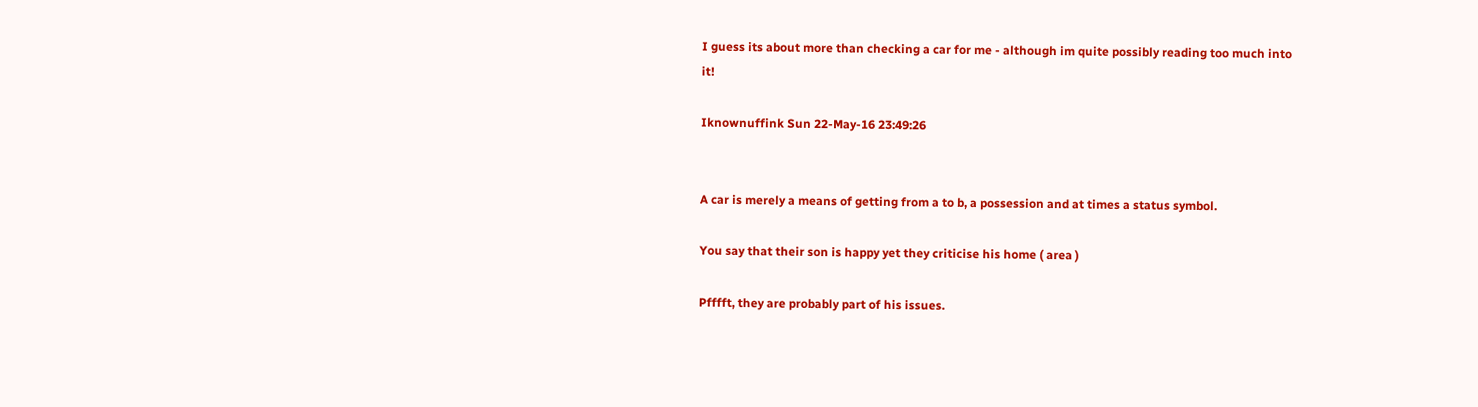I guess its about more than checking a car for me - although im quite possibly reading too much into it!

Iknownuffink Sun 22-May-16 23:49:26


A car is merely a means of getting from a to b, a possession and at times a status symbol.

You say that their son is happy yet they criticise his home ( area )

Pfffft, they are probably part of his issues.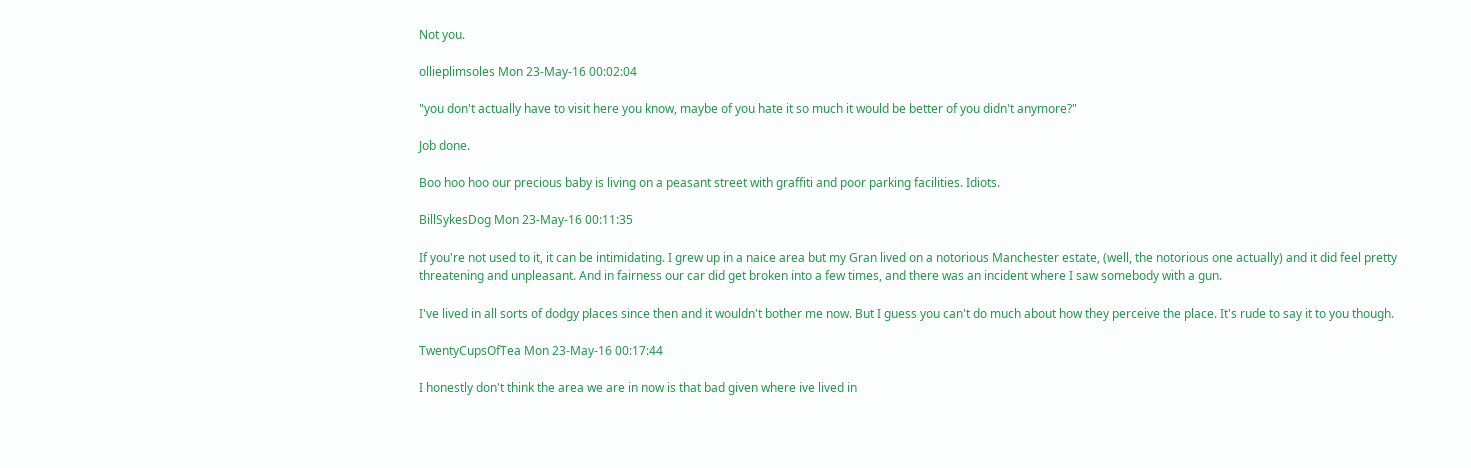Not you.

ollieplimsoles Mon 23-May-16 00:02:04

"you don't actually have to visit here you know, maybe of you hate it so much it would be better of you didn't anymore?"

Job done.

Boo hoo hoo our precious baby is living on a peasant street with graffiti and poor parking facilities. Idiots.

BillSykesDog Mon 23-May-16 00:11:35

If you're not used to it, it can be intimidating. I grew up in a naice area but my Gran lived on a notorious Manchester estate, (well, the notorious one actually) and it did feel pretty threatening and unpleasant. And in fairness our car did get broken into a few times, and there was an incident where I saw somebody with a gun.

I've lived in all sorts of dodgy places since then and it wouldn't bother me now. But I guess you can't do much about how they perceive the place. It's rude to say it to you though.

TwentyCupsOfTea Mon 23-May-16 00:17:44

I honestly don't think the area we are in now is that bad given where ive lived in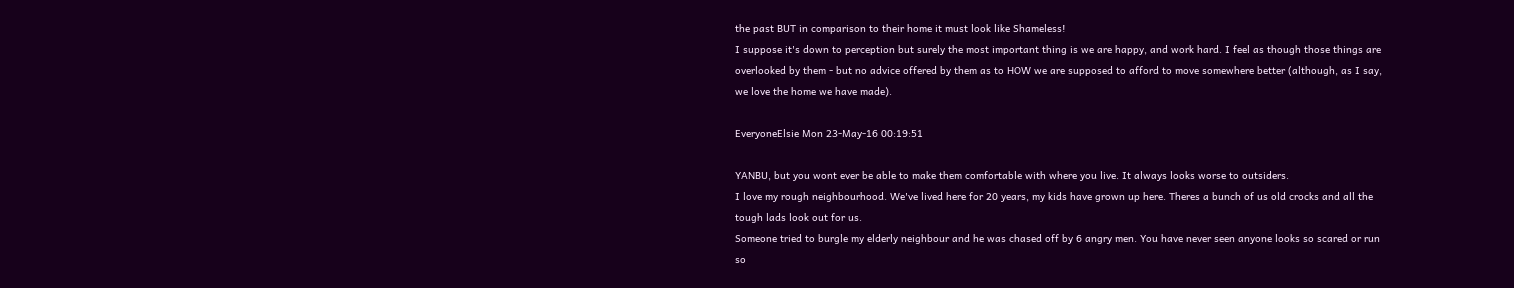the past BUT in comparison to their home it must look like Shameless!
I suppose it's down to perception but surely the most important thing is we are happy, and work hard. I feel as though those things are overlooked by them - but no advice offered by them as to HOW we are supposed to afford to move somewhere better (although, as I say, we love the home we have made).

EveryoneElsie Mon 23-May-16 00:19:51

YANBU, but you wont ever be able to make them comfortable with where you live. It always looks worse to outsiders.
I love my rough neighbourhood. We've lived here for 20 years, my kids have grown up here. Theres a bunch of us old crocks and all the tough lads look out for us.
Someone tried to burgle my elderly neighbour and he was chased off by 6 angry men. You have never seen anyone looks so scared or run so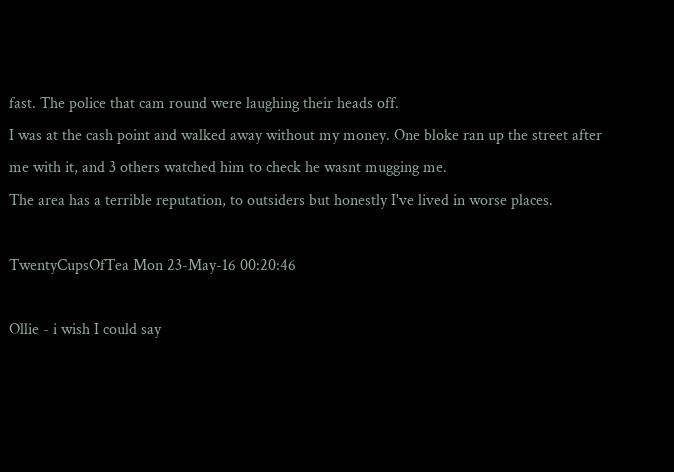fast. The police that cam round were laughing their heads off.
I was at the cash point and walked away without my money. One bloke ran up the street after me with it, and 3 others watched him to check he wasnt mugging me.
The area has a terrible reputation, to outsiders but honestly I've lived in worse places.

TwentyCupsOfTea Mon 23-May-16 00:20:46

Ollie - i wish I could say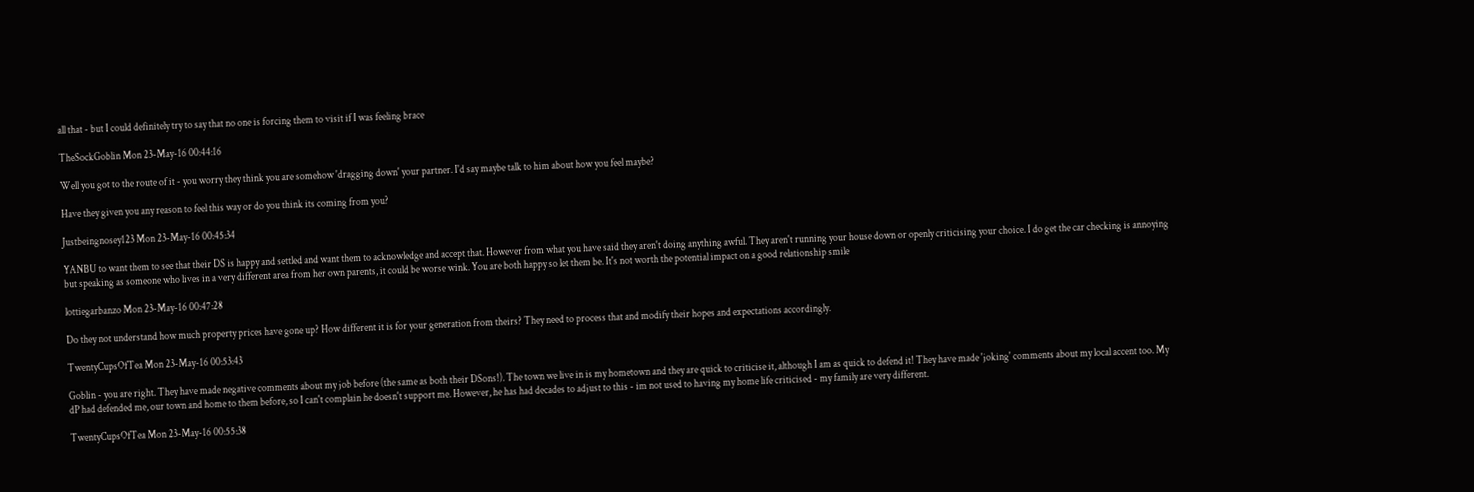all that - but I could definitely try to say that no one is forcing them to visit if I was feeling brace

TheSockGoblin Mon 23-May-16 00:44:16

Well you got to the route of it - you worry they think you are somehow 'dragging down' your partner. I'd say maybe talk to him about how you feel maybe?

Have they given you any reason to feel this way or do you think its coming from you?

Justbeingnosey123 Mon 23-May-16 00:45:34

YANBU to want them to see that their DS is happy and settled and want them to acknowledge and accept that. However from what you have said they aren't doing anything awful. They aren't running your house down or openly criticising your choice. I do get the car checking is annoying but speaking as someone who lives in a very different area from her own parents, it could be worse wink. You are both happy so let them be. It's not worth the potential impact on a good relationship smile

lottiegarbanzo Mon 23-May-16 00:47:28

Do they not understand how much property prices have gone up? How different it is for your generation from theirs? They need to process that and modify their hopes and expectations accordingly.

TwentyCupsOfTea Mon 23-May-16 00:53:43

Goblin - you are right. They have made negative comments about my job before (the same as both their DSons!). The town we live in is my hometown and they are quick to criticise it, although I am as quick to defend it! They have made 'joking' comments about my local accent too. My dP had defended me, our town and home to them before, so I can't complain he doesn't support me. However, he has had decades to adjust to this - im not used to having my home life criticised - my family are very different.

TwentyCupsOfTea Mon 23-May-16 00:55:38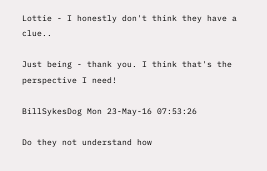Lottie - I honestly don't think they have a clue..

Just being - thank you. I think that's the perspective I need!

BillSykesDog Mon 23-May-16 07:53:26

Do they not understand how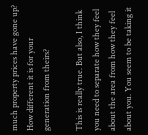much property prices have gone up? How different it is for your generation from theirs?

This is really true. But also, I think you need to separate how they feel about the area from how they feel about you. You seem to be taking it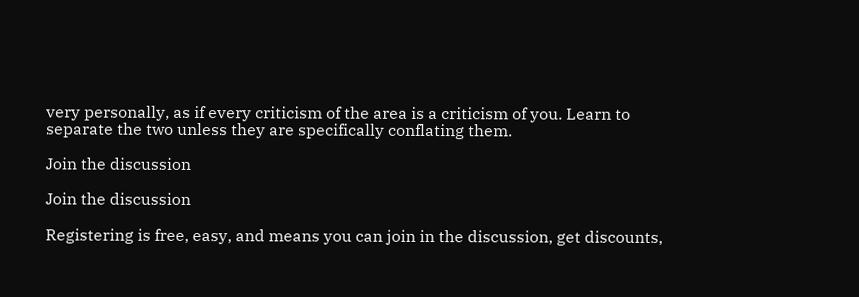very personally, as if every criticism of the area is a criticism of you. Learn to separate the two unless they are specifically conflating them.

Join the discussion

Join the discussion

Registering is free, easy, and means you can join in the discussion, get discounts,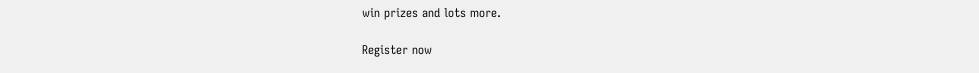win prizes and lots more.

Register now